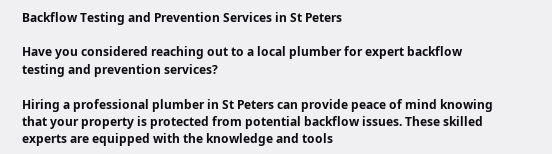Backflow Testing and Prevention Services in St Peters

Have you considered reaching out to a local plumber for expert backflow testing and prevention services?

Hiring a professional plumber in St Peters can provide peace of mind knowing that your property is protected from potential backflow issues. These skilled experts are equipped with the knowledge and tools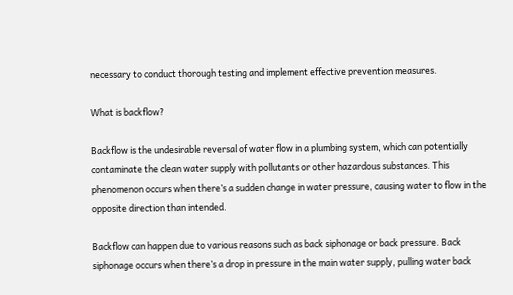necessary to conduct thorough testing and implement effective prevention measures.

What is backflow?

Backflow is the undesirable reversal of water flow in a plumbing system, which can potentially contaminate the clean water supply with pollutants or other hazardous substances. This phenomenon occurs when there’s a sudden change in water pressure, causing water to flow in the opposite direction than intended.

Backflow can happen due to various reasons such as back siphonage or back pressure. Back siphonage occurs when there’s a drop in pressure in the main water supply, pulling water back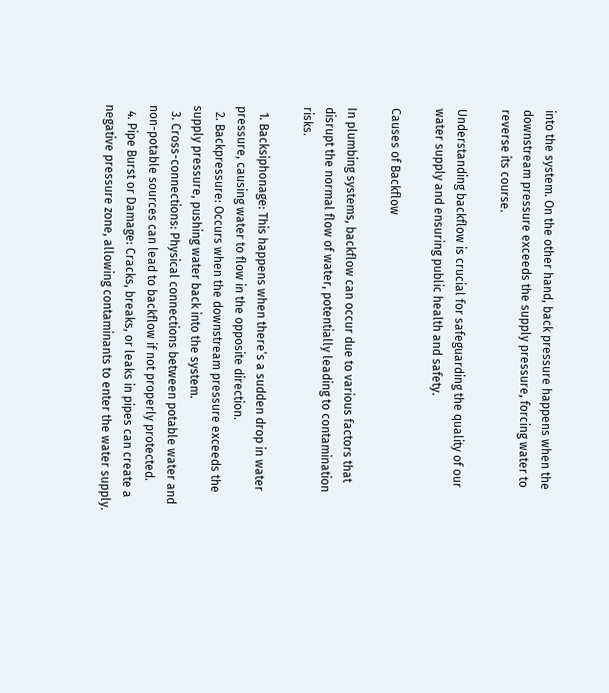into the system. On the other hand, back pressure happens when the downstream pressure exceeds the supply pressure, forcing water to reverse its course.

Understanding backflow is crucial for safeguarding the quality of our water supply and ensuring public health and safety.

Causes of Backflow

In plumbing systems, backflow can occur due to various factors that disrupt the normal flow of water, potentially leading to contamination risks.

  1. Backsiphonage: This happens when there’s a sudden drop in water pressure, causing water to flow in the opposite direction.
  2. Backpressure: Occurs when the downstream pressure exceeds the supply pressure, pushing water back into the system.
  3. Cross-connections: Physical connections between potable water and non-potable sources can lead to backflow if not properly protected.
  4. Pipe Burst or Damage: Cracks, breaks, or leaks in pipes can create a negative pressure zone, allowing contaminants to enter the water supply.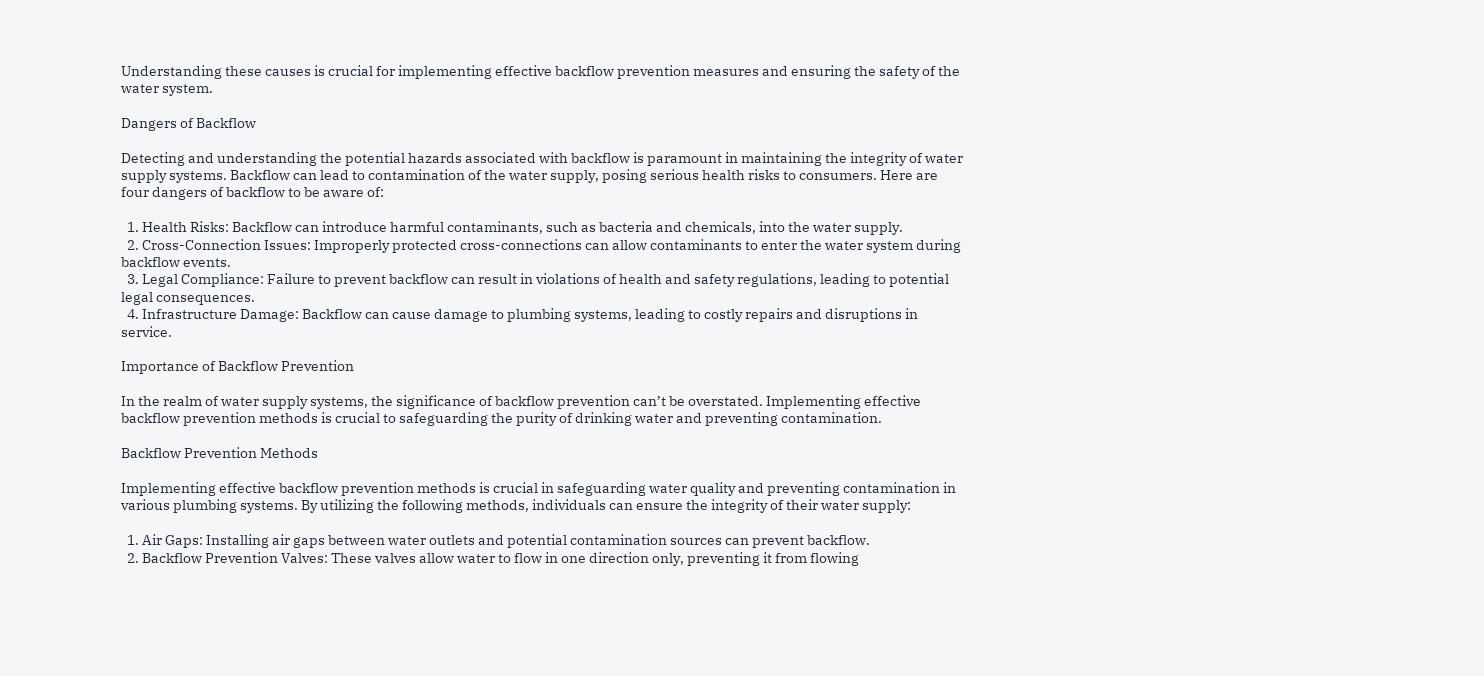Understanding these causes is crucial for implementing effective backflow prevention measures and ensuring the safety of the water system.

Dangers of Backflow

Detecting and understanding the potential hazards associated with backflow is paramount in maintaining the integrity of water supply systems. Backflow can lead to contamination of the water supply, posing serious health risks to consumers. Here are four dangers of backflow to be aware of:

  1. Health Risks: Backflow can introduce harmful contaminants, such as bacteria and chemicals, into the water supply.
  2. Cross-Connection Issues: Improperly protected cross-connections can allow contaminants to enter the water system during backflow events.
  3. Legal Compliance: Failure to prevent backflow can result in violations of health and safety regulations, leading to potential legal consequences.
  4. Infrastructure Damage: Backflow can cause damage to plumbing systems, leading to costly repairs and disruptions in service.

Importance of Backflow Prevention

In the realm of water supply systems, the significance of backflow prevention can’t be overstated. Implementing effective backflow prevention methods is crucial to safeguarding the purity of drinking water and preventing contamination.

Backflow Prevention Methods

Implementing effective backflow prevention methods is crucial in safeguarding water quality and preventing contamination in various plumbing systems. By utilizing the following methods, individuals can ensure the integrity of their water supply:

  1. Air Gaps: Installing air gaps between water outlets and potential contamination sources can prevent backflow.
  2. Backflow Prevention Valves: These valves allow water to flow in one direction only, preventing it from flowing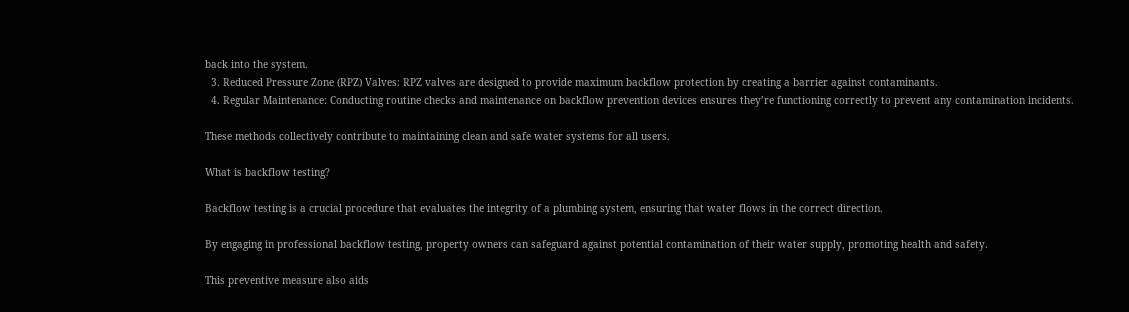back into the system.
  3. Reduced Pressure Zone (RPZ) Valves: RPZ valves are designed to provide maximum backflow protection by creating a barrier against contaminants.
  4. Regular Maintenance: Conducting routine checks and maintenance on backflow prevention devices ensures they’re functioning correctly to prevent any contamination incidents.

These methods collectively contribute to maintaining clean and safe water systems for all users.

What is backflow testing?

Backflow testing is a crucial procedure that evaluates the integrity of a plumbing system, ensuring that water flows in the correct direction.

By engaging in professional backflow testing, property owners can safeguard against potential contamination of their water supply, promoting health and safety.

This preventive measure also aids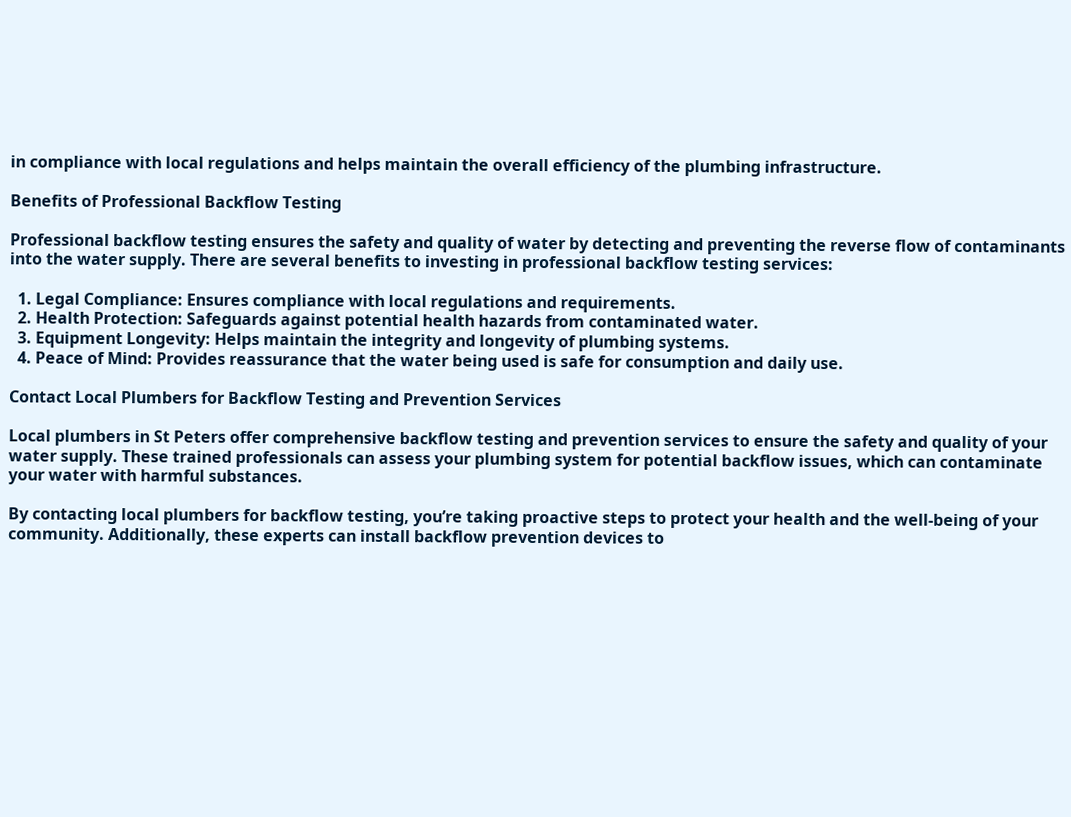in compliance with local regulations and helps maintain the overall efficiency of the plumbing infrastructure.

Benefits of Professional Backflow Testing

Professional backflow testing ensures the safety and quality of water by detecting and preventing the reverse flow of contaminants into the water supply. There are several benefits to investing in professional backflow testing services:

  1. Legal Compliance: Ensures compliance with local regulations and requirements.
  2. Health Protection: Safeguards against potential health hazards from contaminated water.
  3. Equipment Longevity: Helps maintain the integrity and longevity of plumbing systems.
  4. Peace of Mind: Provides reassurance that the water being used is safe for consumption and daily use.

Contact Local Plumbers for Backflow Testing and Prevention Services

Local plumbers in St Peters offer comprehensive backflow testing and prevention services to ensure the safety and quality of your water supply. These trained professionals can assess your plumbing system for potential backflow issues, which can contaminate your water with harmful substances.

By contacting local plumbers for backflow testing, you’re taking proactive steps to protect your health and the well-being of your community. Additionally, these experts can install backflow prevention devices to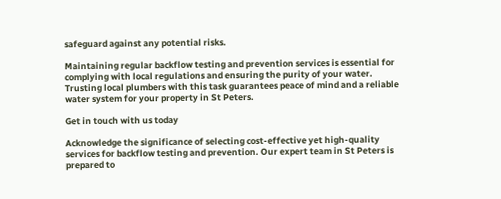safeguard against any potential risks.

Maintaining regular backflow testing and prevention services is essential for complying with local regulations and ensuring the purity of your water. Trusting local plumbers with this task guarantees peace of mind and a reliable water system for your property in St Peters.

Get in touch with us today

Acknowledge the significance of selecting cost-effective yet high-quality services for backflow testing and prevention. Our expert team in St Peters is prepared to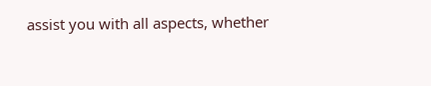assist you with all aspects, whether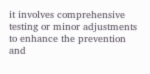it involves comprehensive testing or minor adjustments to enhance the prevention and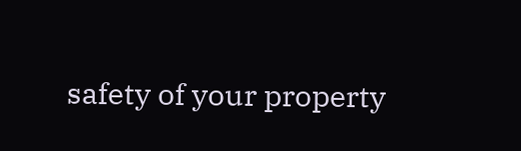safety of your property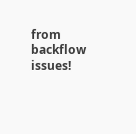from backflow issues!